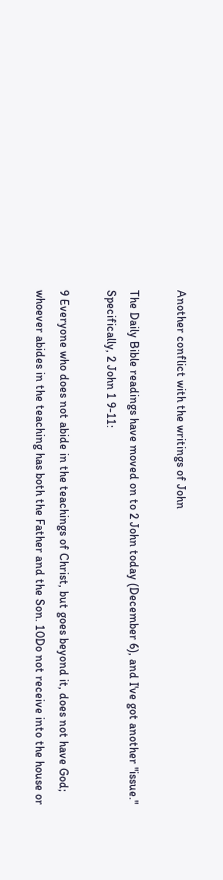Another conflict with the writings of John

The Daily Bible readings have moved on to 2 John today (December 6), and I've got another "issue." Specifically, 2 John 1 9-11:

9 Everyone who does not abide in the teachings of Christ, but goes beyond it, does not have God; whoever abides in the teaching has both the Father and the Son. 10Do not receive into the house or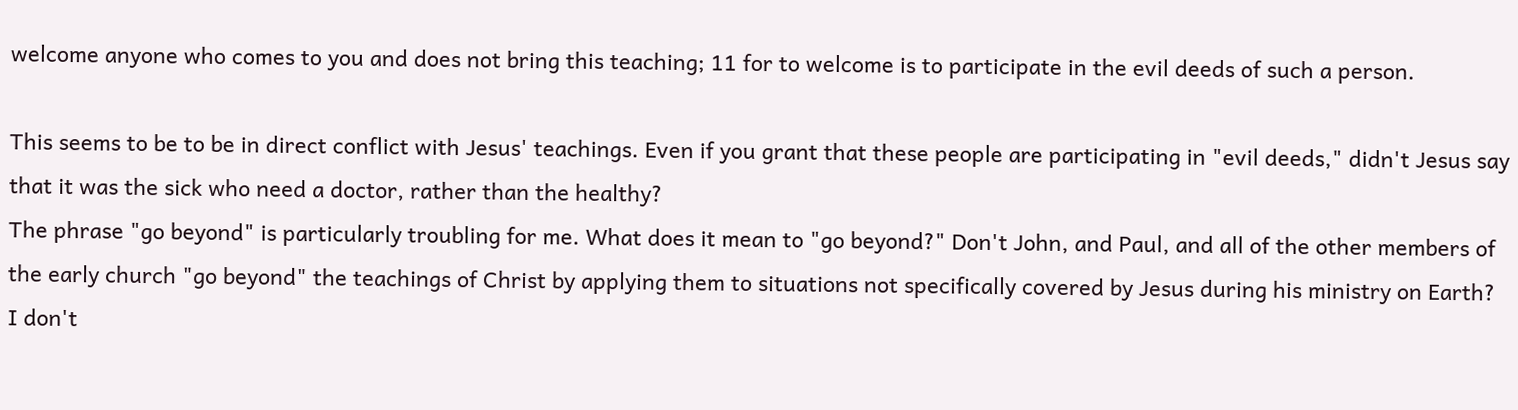welcome anyone who comes to you and does not bring this teaching; 11 for to welcome is to participate in the evil deeds of such a person.

This seems to be to be in direct conflict with Jesus' teachings. Even if you grant that these people are participating in "evil deeds," didn't Jesus say that it was the sick who need a doctor, rather than the healthy?
The phrase "go beyond" is particularly troubling for me. What does it mean to "go beyond?" Don't John, and Paul, and all of the other members of the early church "go beyond" the teachings of Christ by applying them to situations not specifically covered by Jesus during his ministry on Earth? I don't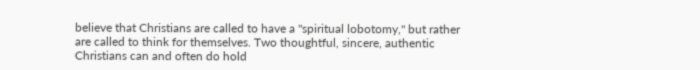believe that Christians are called to have a "spiritual lobotomy," but rather are called to think for themselves. Two thoughtful, sincere, authentic Christians can and often do hold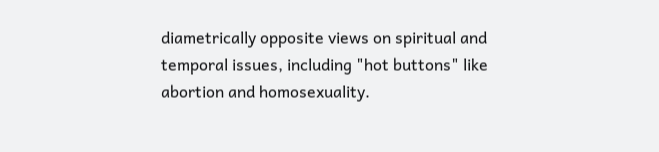diametrically opposite views on spiritual and temporal issues, including "hot buttons" like abortion and homosexuality.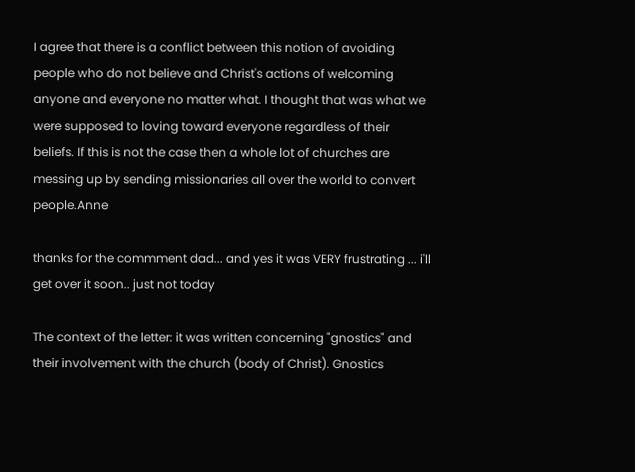I agree that there is a conflict between this notion of avoiding people who do not believe and Christ's actions of welcoming anyone and everyone no matter what. I thought that was what we were supposed to loving toward everyone regardless of their beliefs. If this is not the case then a whole lot of churches are messing up by sending missionaries all over the world to convert people.Anne

thanks for the commment dad... and yes it was VERY frustrating ... i'll get over it soon.. just not today

The context of the letter: it was written concerning "gnostics" and their involvement with the church (body of Christ). Gnostics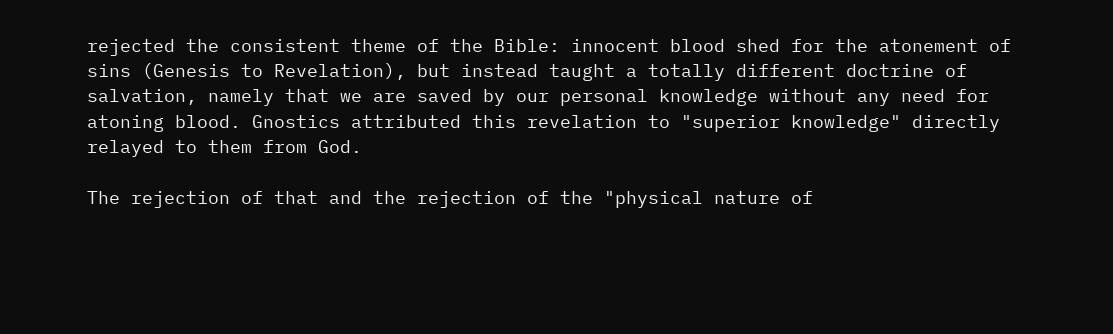rejected the consistent theme of the Bible: innocent blood shed for the atonement of sins (Genesis to Revelation), but instead taught a totally different doctrine of salvation, namely that we are saved by our personal knowledge without any need for atoning blood. Gnostics attributed this revelation to "superior knowledge" directly relayed to them from God.

The rejection of that and the rejection of the "physical nature of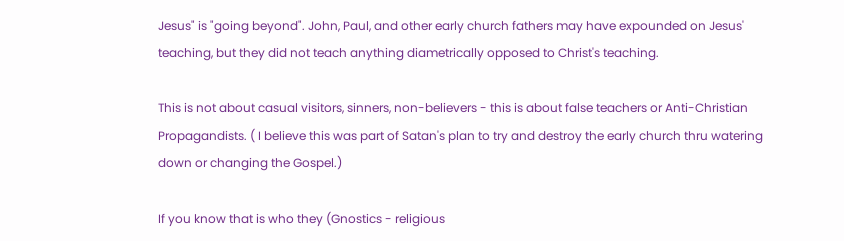Jesus" is "going beyond". John, Paul, and other early church fathers may have expounded on Jesus' teaching, but they did not teach anything diametrically opposed to Christ's teaching.

This is not about casual visitors, sinners, non-believers - this is about false teachers or Anti-Christian Propagandists. ( I believe this was part of Satan's plan to try and destroy the early church thru watering down or changing the Gospel.)

If you know that is who they (Gnostics - religious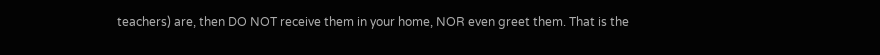teachers) are, then DO NOT receive them in your home, NOR even greet them. That is the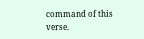command of this verse.